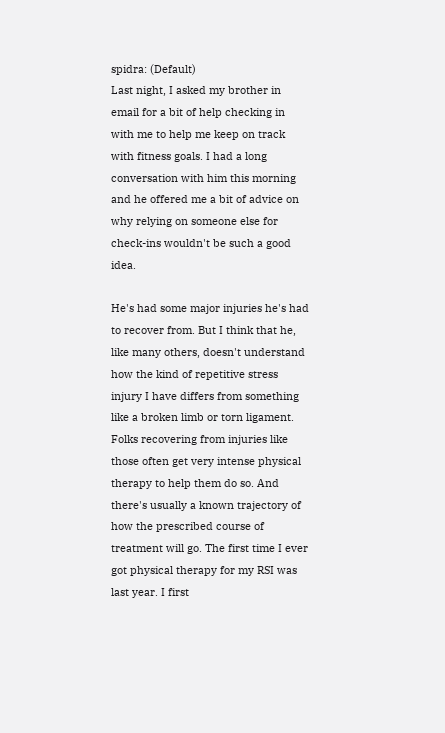spidra: (Default)
Last night, I asked my brother in email for a bit of help checking in with me to help me keep on track with fitness goals. I had a long conversation with him this morning and he offered me a bit of advice on why relying on someone else for check-ins wouldn't be such a good idea.

He's had some major injuries he's had to recover from. But I think that he, like many others, doesn't understand how the kind of repetitive stress injury I have differs from something like a broken limb or torn ligament. Folks recovering from injuries like those often get very intense physical therapy to help them do so. And there's usually a known trajectory of how the prescribed course of treatment will go. The first time I ever got physical therapy for my RSI was last year. I first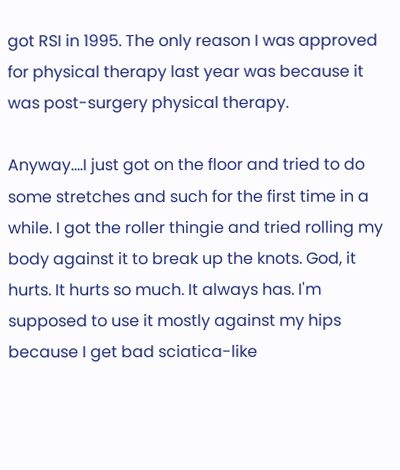got RSI in 1995. The only reason I was approved for physical therapy last year was because it was post-surgery physical therapy.

Anyway....I just got on the floor and tried to do some stretches and such for the first time in a while. I got the roller thingie and tried rolling my body against it to break up the knots. God, it hurts. It hurts so much. It always has. I'm supposed to use it mostly against my hips because I get bad sciatica-like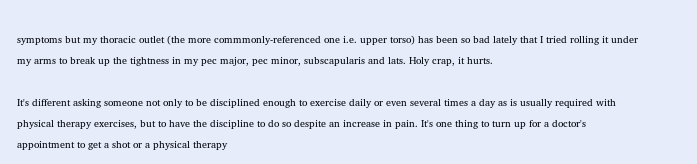symptoms but my thoracic outlet (the more commmonly-referenced one i.e. upper torso) has been so bad lately that I tried rolling it under my arms to break up the tightness in my pec major, pec minor, subscapularis and lats. Holy crap, it hurts.

It's different asking someone not only to be disciplined enough to exercise daily or even several times a day as is usually required with physical therapy exercises, but to have the discipline to do so despite an increase in pain. It's one thing to turn up for a doctor's appointment to get a shot or a physical therapy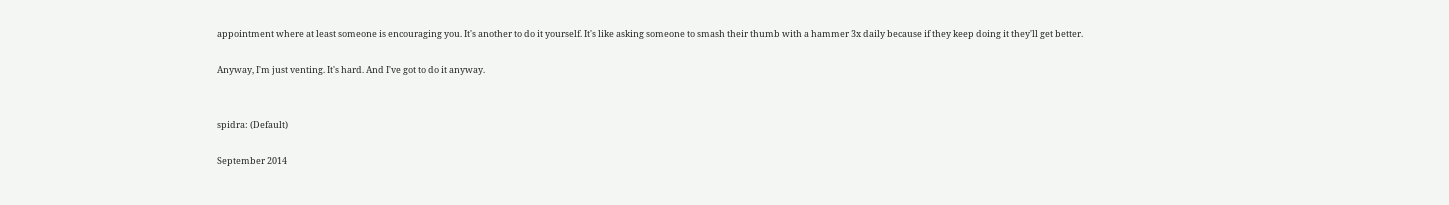appointment where at least someone is encouraging you. It's another to do it yourself. It's like asking someone to smash their thumb with a hammer 3x daily because if they keep doing it they'll get better.

Anyway, I'm just venting. It's hard. And I've got to do it anyway.


spidra: (Default)

September 2014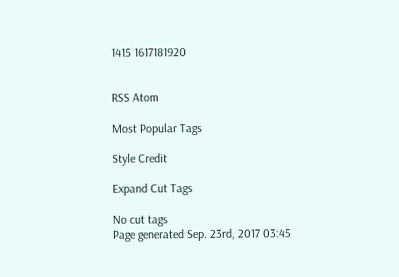1415 1617181920


RSS Atom

Most Popular Tags

Style Credit

Expand Cut Tags

No cut tags
Page generated Sep. 23rd, 2017 03:45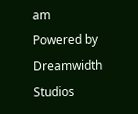am
Powered by Dreamwidth Studios